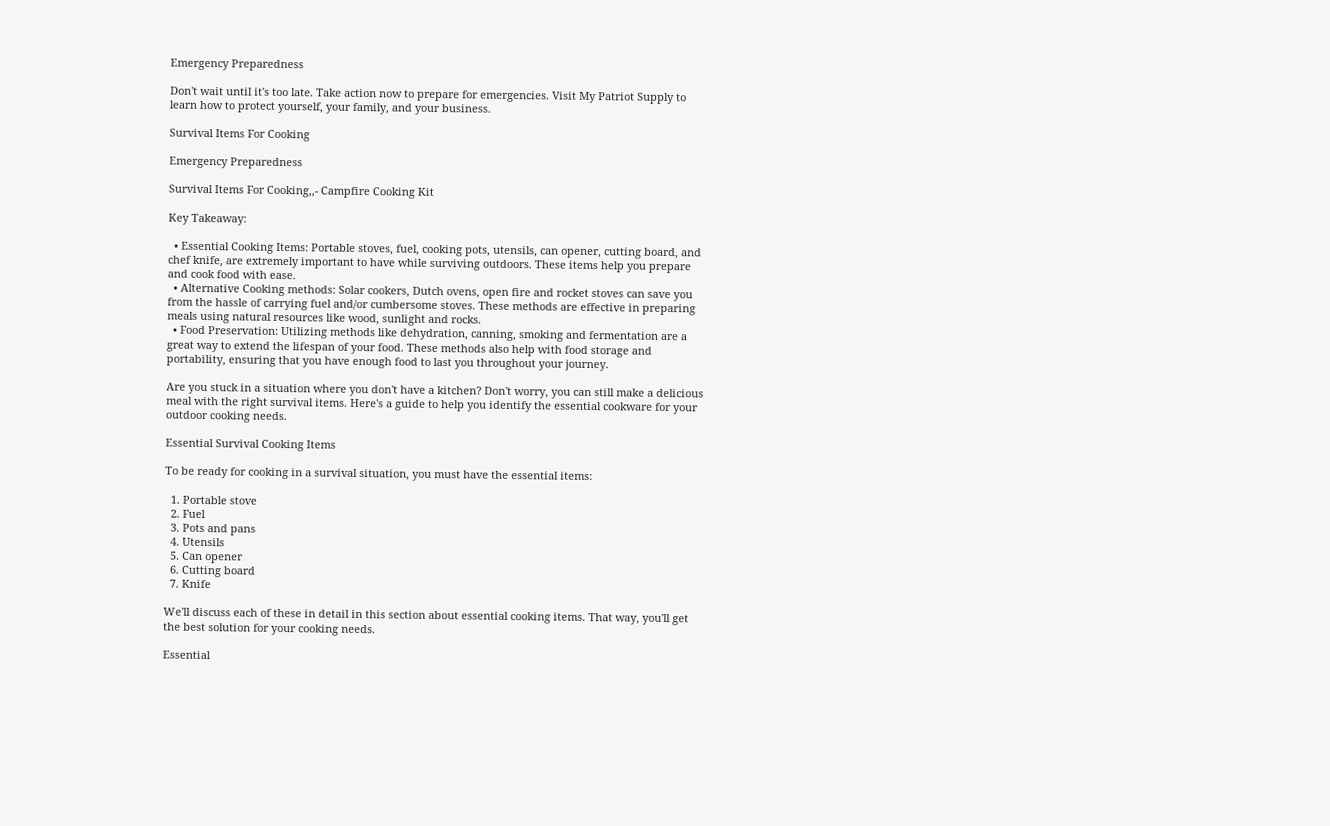Emergency Preparedness

Don't wait until it's too late. Take action now to prepare for emergencies. Visit My Patriot Supply to learn how to protect yourself, your family, and your business.

Survival Items For Cooking

Emergency Preparedness

Survival Items For Cooking,,- Campfire Cooking Kit

Key Takeaway:

  • Essential Cooking Items: Portable stoves, fuel, cooking pots, utensils, can opener, cutting board, and chef knife, are extremely important to have while surviving outdoors. These items help you prepare and cook food with ease.
  • Alternative Cooking methods: Solar cookers, Dutch ovens, open fire and rocket stoves can save you from the hassle of carrying fuel and/or cumbersome stoves. These methods are effective in preparing meals using natural resources like wood, sunlight and rocks.
  • Food Preservation: Utilizing methods like dehydration, canning, smoking and fermentation are a great way to extend the lifespan of your food. These methods also help with food storage and portability, ensuring that you have enough food to last you throughout your journey.

Are you stuck in a situation where you don't have a kitchen? Don't worry, you can still make a delicious meal with the right survival items. Here's a guide to help you identify the essential cookware for your outdoor cooking needs.

Essential Survival Cooking Items

To be ready for cooking in a survival situation, you must have the essential items:

  1. Portable stove
  2. Fuel
  3. Pots and pans
  4. Utensils
  5. Can opener
  6. Cutting board
  7. Knife

We'll discuss each of these in detail in this section about essential cooking items. That way, you'll get the best solution for your cooking needs.

Essential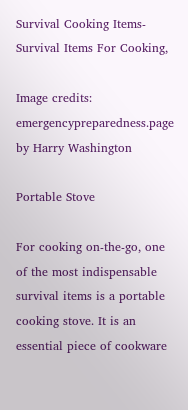Survival Cooking Items-Survival Items For Cooking,

Image credits: emergencypreparedness.page by Harry Washington

Portable Stove

For cooking on-the-go, one of the most indispensable survival items is a portable cooking stove. It is an essential piece of cookware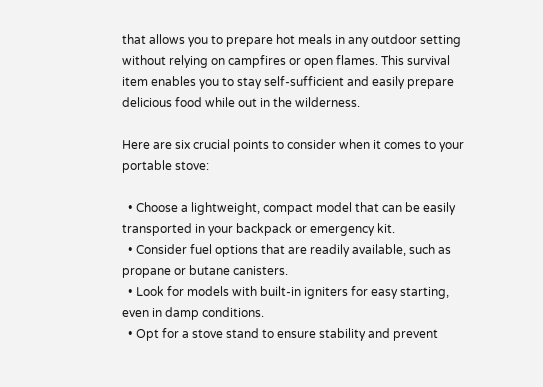that allows you to prepare hot meals in any outdoor setting without relying on campfires or open flames. This survival item enables you to stay self-sufficient and easily prepare delicious food while out in the wilderness.

Here are six crucial points to consider when it comes to your portable stove:

  • Choose a lightweight, compact model that can be easily transported in your backpack or emergency kit.
  • Consider fuel options that are readily available, such as propane or butane canisters.
  • Look for models with built-in igniters for easy starting, even in damp conditions.
  • Opt for a stove stand to ensure stability and prevent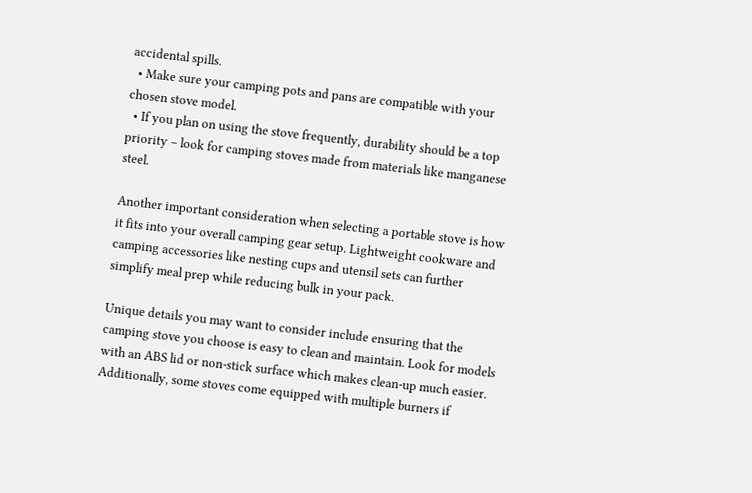accidental spills.
  • Make sure your camping pots and pans are compatible with your chosen stove model.
  • If you plan on using the stove frequently, durability should be a top priority – look for camping stoves made from materials like manganese steel.

Another important consideration when selecting a portable stove is how it fits into your overall camping gear setup. Lightweight cookware and camping accessories like nesting cups and utensil sets can further simplify meal prep while reducing bulk in your pack.

Unique details you may want to consider include ensuring that the camping stove you choose is easy to clean and maintain. Look for models with an ABS lid or non-stick surface which makes clean-up much easier. Additionally, some stoves come equipped with multiple burners if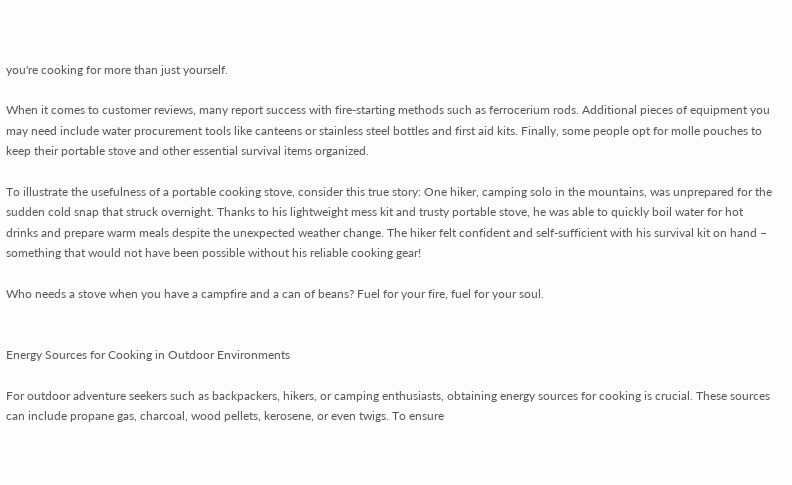you're cooking for more than just yourself.

When it comes to customer reviews, many report success with fire-starting methods such as ferrocerium rods. Additional pieces of equipment you may need include water procurement tools like canteens or stainless steel bottles and first aid kits. Finally, some people opt for molle pouches to keep their portable stove and other essential survival items organized.

To illustrate the usefulness of a portable cooking stove, consider this true story: One hiker, camping solo in the mountains, was unprepared for the sudden cold snap that struck overnight. Thanks to his lightweight mess kit and trusty portable stove, he was able to quickly boil water for hot drinks and prepare warm meals despite the unexpected weather change. The hiker felt confident and self-sufficient with his survival kit on hand – something that would not have been possible without his reliable cooking gear!

Who needs a stove when you have a campfire and a can of beans? Fuel for your fire, fuel for your soul.


Energy Sources for Cooking in Outdoor Environments

For outdoor adventure seekers such as backpackers, hikers, or camping enthusiasts, obtaining energy sources for cooking is crucial. These sources can include propane gas, charcoal, wood pellets, kerosene, or even twigs. To ensure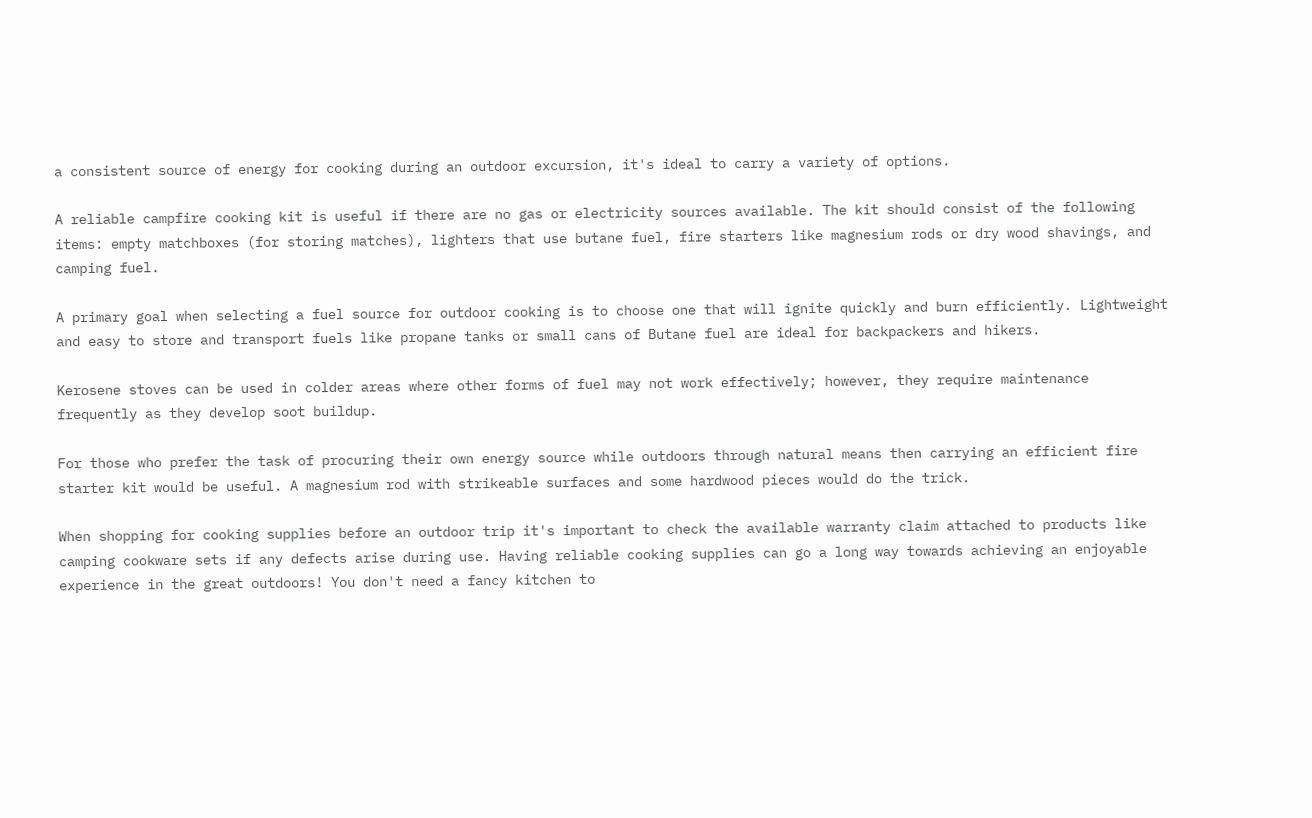a consistent source of energy for cooking during an outdoor excursion, it's ideal to carry a variety of options.

A reliable campfire cooking kit is useful if there are no gas or electricity sources available. The kit should consist of the following items: empty matchboxes (for storing matches), lighters that use butane fuel, fire starters like magnesium rods or dry wood shavings, and camping fuel.

A primary goal when selecting a fuel source for outdoor cooking is to choose one that will ignite quickly and burn efficiently. Lightweight and easy to store and transport fuels like propane tanks or small cans of Butane fuel are ideal for backpackers and hikers.

Kerosene stoves can be used in colder areas where other forms of fuel may not work effectively; however, they require maintenance frequently as they develop soot buildup.

For those who prefer the task of procuring their own energy source while outdoors through natural means then carrying an efficient fire starter kit would be useful. A magnesium rod with strikeable surfaces and some hardwood pieces would do the trick.

When shopping for cooking supplies before an outdoor trip it's important to check the available warranty claim attached to products like camping cookware sets if any defects arise during use. Having reliable cooking supplies can go a long way towards achieving an enjoyable experience in the great outdoors! You don't need a fancy kitchen to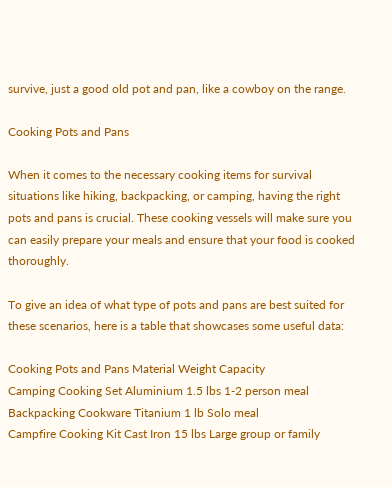survive, just a good old pot and pan, like a cowboy on the range.

Cooking Pots and Pans

When it comes to the necessary cooking items for survival situations like hiking, backpacking, or camping, having the right pots and pans is crucial. These cooking vessels will make sure you can easily prepare your meals and ensure that your food is cooked thoroughly.

To give an idea of what type of pots and pans are best suited for these scenarios, here is a table that showcases some useful data:

Cooking Pots and Pans Material Weight Capacity
Camping Cooking Set Aluminium 1.5 lbs 1-2 person meal
Backpacking Cookware Titanium 1 lb Solo meal
Campfire Cooking Kit Cast Iron 15 lbs Large group or family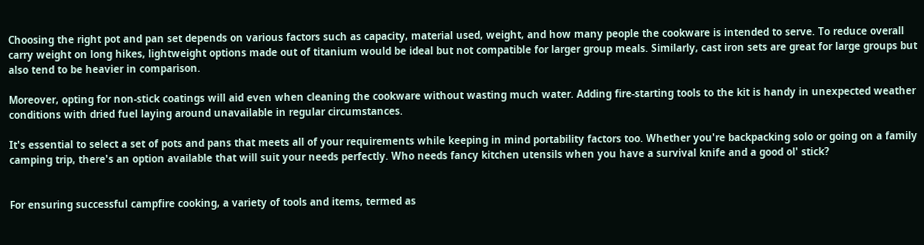Choosing the right pot and pan set depends on various factors such as capacity, material used, weight, and how many people the cookware is intended to serve. To reduce overall carry weight on long hikes, lightweight options made out of titanium would be ideal but not compatible for larger group meals. Similarly, cast iron sets are great for large groups but also tend to be heavier in comparison.

Moreover, opting for non-stick coatings will aid even when cleaning the cookware without wasting much water. Adding fire-starting tools to the kit is handy in unexpected weather conditions with dried fuel laying around unavailable in regular circumstances.

It's essential to select a set of pots and pans that meets all of your requirements while keeping in mind portability factors too. Whether you're backpacking solo or going on a family camping trip, there's an option available that will suit your needs perfectly. Who needs fancy kitchen utensils when you have a survival knife and a good ol' stick?


For ensuring successful campfire cooking, a variety of tools and items, termed as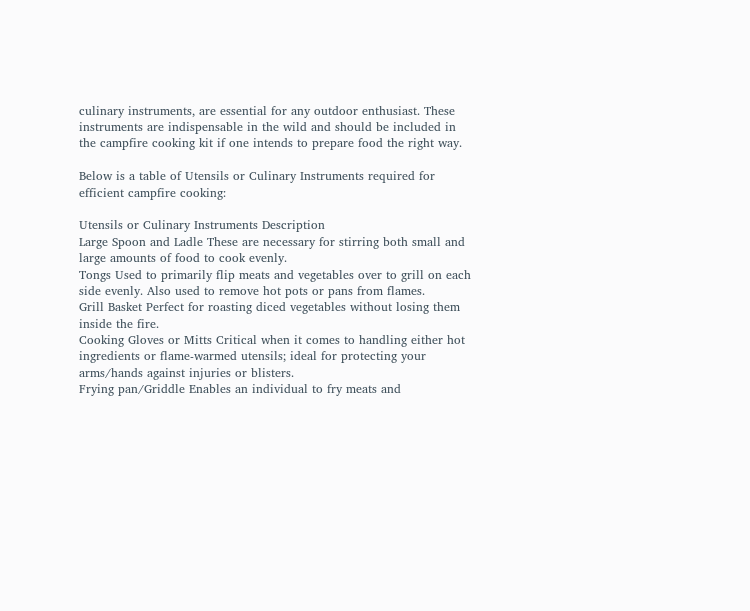culinary instruments, are essential for any outdoor enthusiast. These instruments are indispensable in the wild and should be included in the campfire cooking kit if one intends to prepare food the right way.

Below is a table of Utensils or Culinary Instruments required for efficient campfire cooking:

Utensils or Culinary Instruments Description
Large Spoon and Ladle These are necessary for stirring both small and large amounts of food to cook evenly.
Tongs Used to primarily flip meats and vegetables over to grill on each side evenly. Also used to remove hot pots or pans from flames.
Grill Basket Perfect for roasting diced vegetables without losing them inside the fire.
Cooking Gloves or Mitts Critical when it comes to handling either hot ingredients or flame-warmed utensils; ideal for protecting your arms/hands against injuries or blisters.
Frying pan/Griddle Enables an individual to fry meats and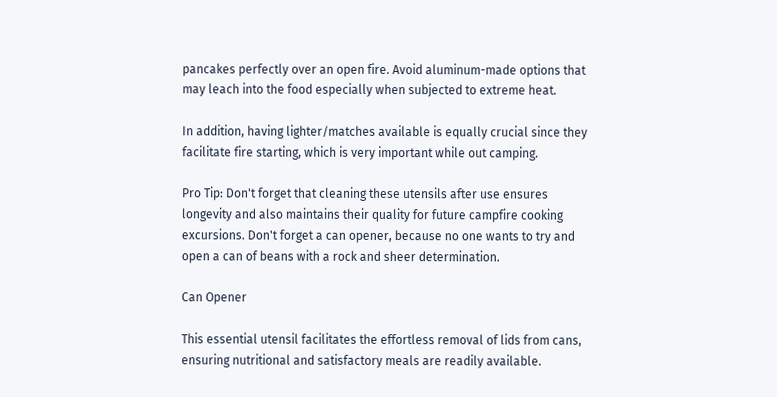pancakes perfectly over an open fire. Avoid aluminum-made options that may leach into the food especially when subjected to extreme heat.

In addition, having lighter/matches available is equally crucial since they facilitate fire starting, which is very important while out camping.

Pro Tip: Don't forget that cleaning these utensils after use ensures longevity and also maintains their quality for future campfire cooking excursions. Don't forget a can opener, because no one wants to try and open a can of beans with a rock and sheer determination.

Can Opener

This essential utensil facilitates the effortless removal of lids from cans, ensuring nutritional and satisfactory meals are readily available.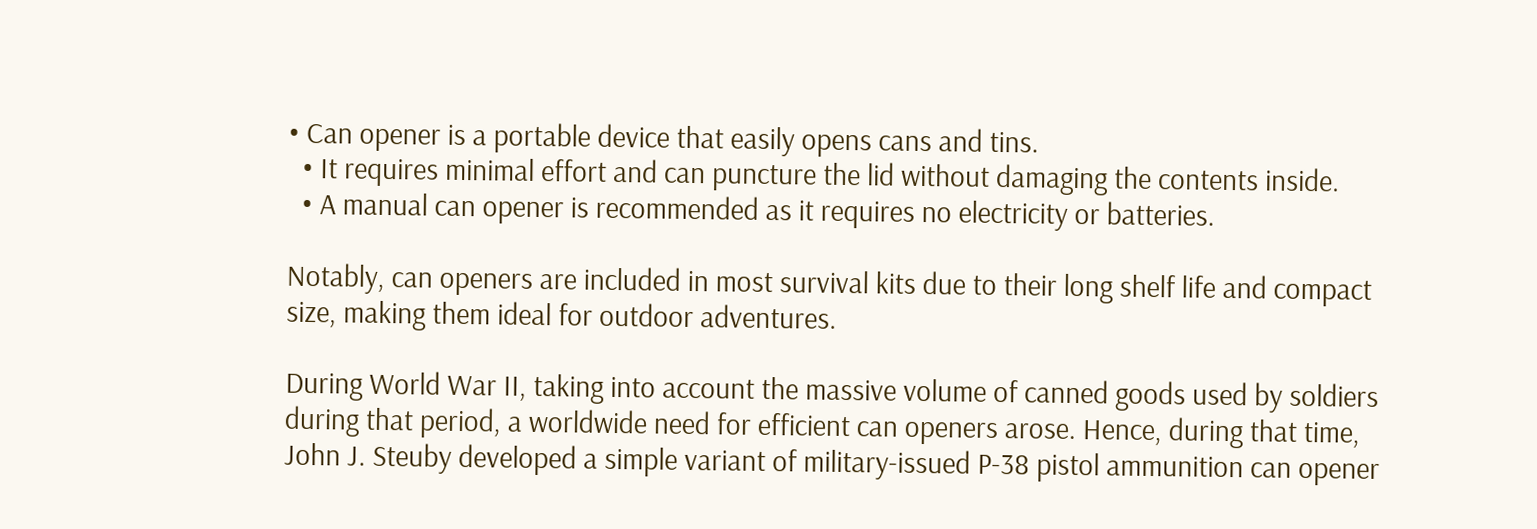• Can opener is a portable device that easily opens cans and tins.
  • It requires minimal effort and can puncture the lid without damaging the contents inside.
  • A manual can opener is recommended as it requires no electricity or batteries.

Notably, can openers are included in most survival kits due to their long shelf life and compact size, making them ideal for outdoor adventures.

During World War II, taking into account the massive volume of canned goods used by soldiers during that period, a worldwide need for efficient can openers arose. Hence, during that time, John J. Steuby developed a simple variant of military-issued P-38 pistol ammunition can opener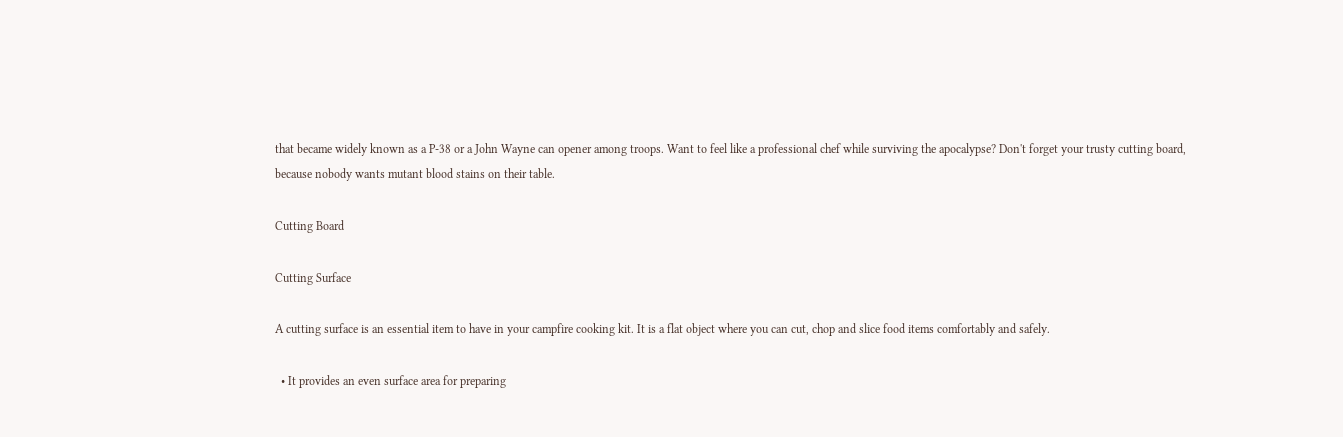that became widely known as a P-38 or a John Wayne can opener among troops. Want to feel like a professional chef while surviving the apocalypse? Don't forget your trusty cutting board, because nobody wants mutant blood stains on their table.

Cutting Board

Cutting Surface

A cutting surface is an essential item to have in your campfire cooking kit. It is a flat object where you can cut, chop and slice food items comfortably and safely.

  • It provides an even surface area for preparing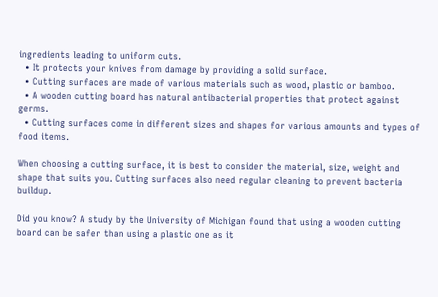ingredients leading to uniform cuts.
  • It protects your knives from damage by providing a solid surface.
  • Cutting surfaces are made of various materials such as wood, plastic or bamboo.
  • A wooden cutting board has natural antibacterial properties that protect against germs.
  • Cutting surfaces come in different sizes and shapes for various amounts and types of food items.

When choosing a cutting surface, it is best to consider the material, size, weight and shape that suits you. Cutting surfaces also need regular cleaning to prevent bacteria buildup.

Did you know? A study by the University of Michigan found that using a wooden cutting board can be safer than using a plastic one as it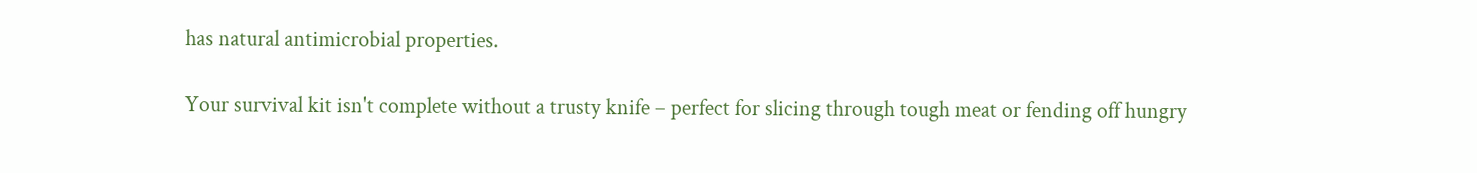has natural antimicrobial properties.

Your survival kit isn't complete without a trusty knife – perfect for slicing through tough meat or fending off hungry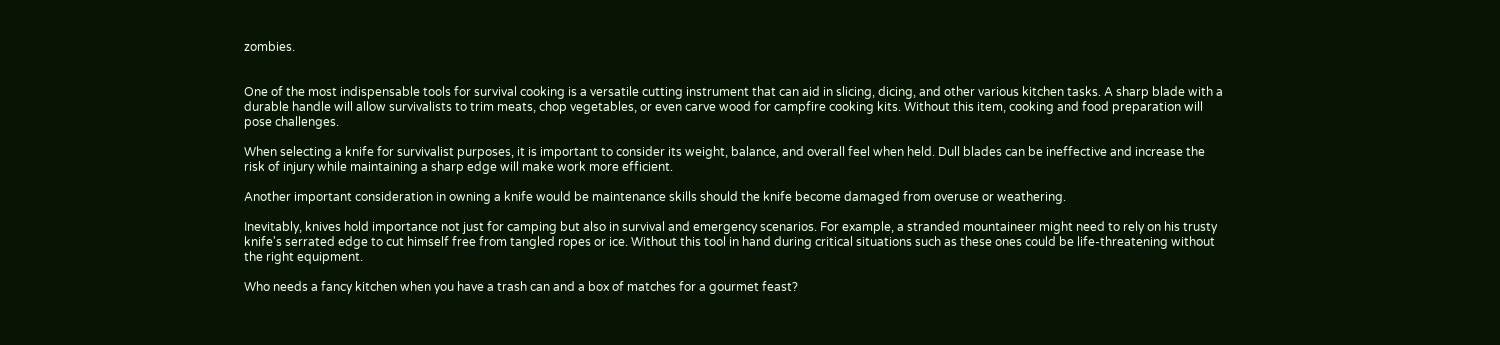zombies.


One of the most indispensable tools for survival cooking is a versatile cutting instrument that can aid in slicing, dicing, and other various kitchen tasks. A sharp blade with a durable handle will allow survivalists to trim meats, chop vegetables, or even carve wood for campfire cooking kits. Without this item, cooking and food preparation will pose challenges.

When selecting a knife for survivalist purposes, it is important to consider its weight, balance, and overall feel when held. Dull blades can be ineffective and increase the risk of injury while maintaining a sharp edge will make work more efficient.

Another important consideration in owning a knife would be maintenance skills should the knife become damaged from overuse or weathering.

Inevitably, knives hold importance not just for camping but also in survival and emergency scenarios. For example, a stranded mountaineer might need to rely on his trusty knife's serrated edge to cut himself free from tangled ropes or ice. Without this tool in hand during critical situations such as these ones could be life-threatening without the right equipment.

Who needs a fancy kitchen when you have a trash can and a box of matches for a gourmet feast?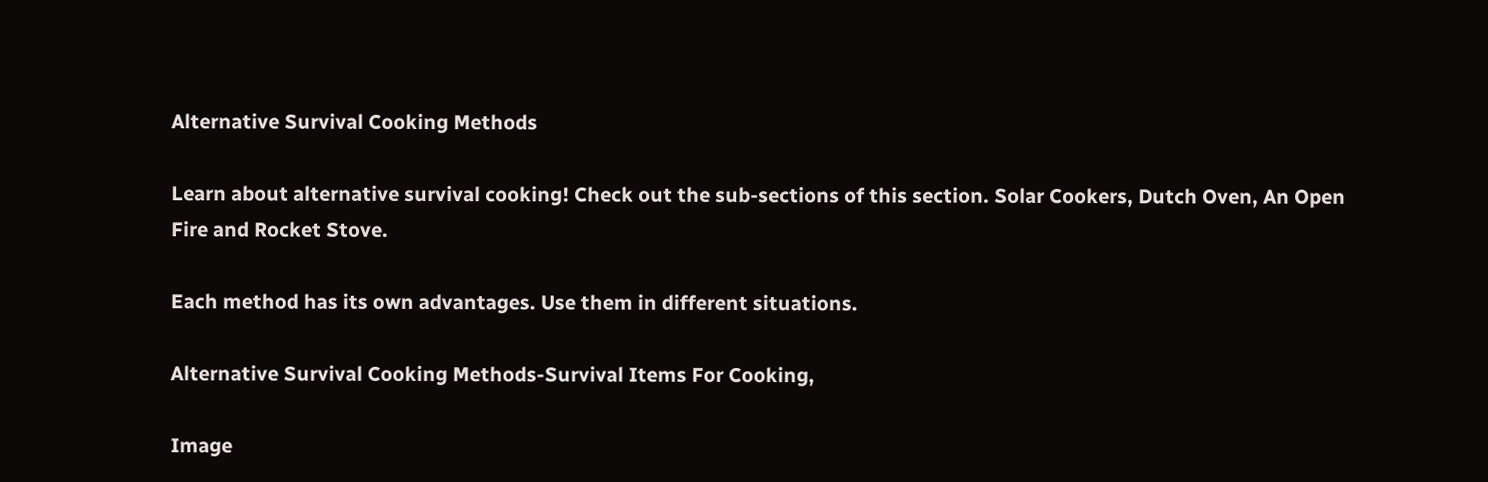Alternative Survival Cooking Methods

Learn about alternative survival cooking! Check out the sub-sections of this section. Solar Cookers, Dutch Oven, An Open Fire and Rocket Stove.

Each method has its own advantages. Use them in different situations.

Alternative Survival Cooking Methods-Survival Items For Cooking,

Image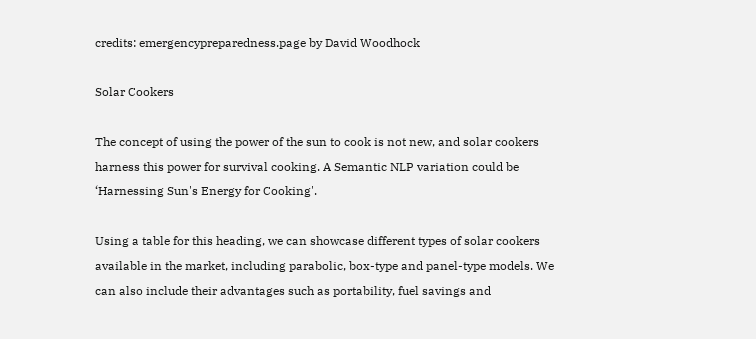credits: emergencypreparedness.page by David Woodhock

Solar Cookers

The concept of using the power of the sun to cook is not new, and solar cookers harness this power for survival cooking. A Semantic NLP variation could be ‘Harnessing Sun's Energy for Cooking'.

Using a table for this heading, we can showcase different types of solar cookers available in the market, including parabolic, box-type and panel-type models. We can also include their advantages such as portability, fuel savings and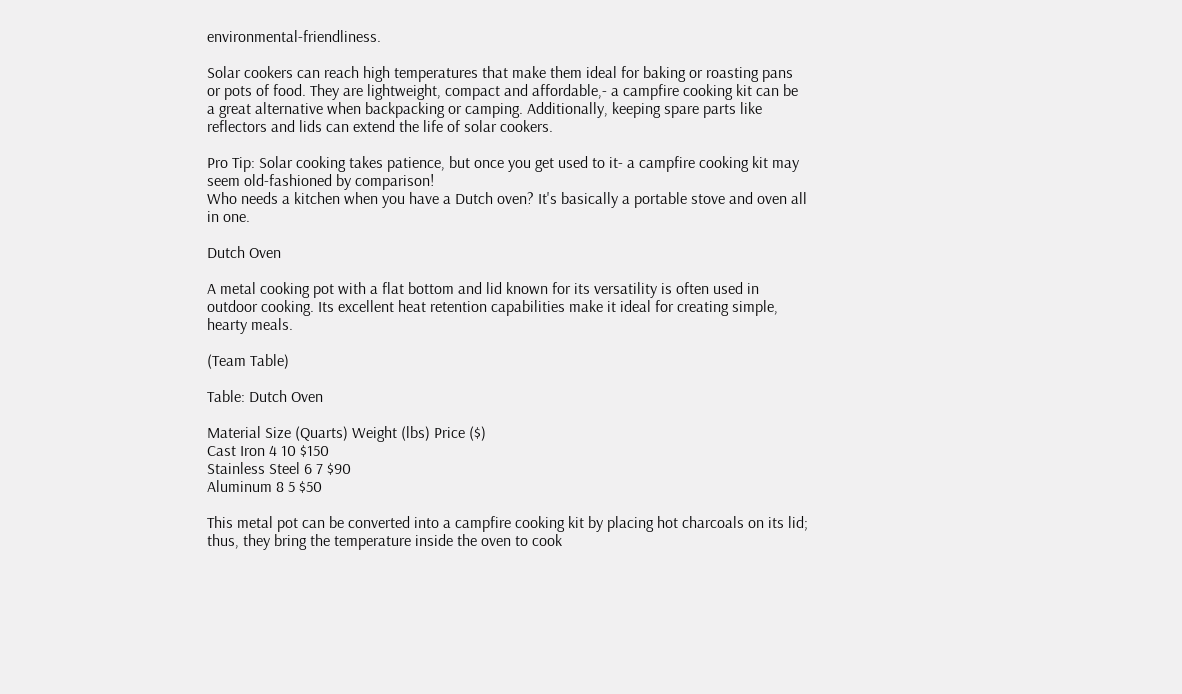environmental-friendliness.

Solar cookers can reach high temperatures that make them ideal for baking or roasting pans or pots of food. They are lightweight, compact and affordable,- a campfire cooking kit can be a great alternative when backpacking or camping. Additionally, keeping spare parts like reflectors and lids can extend the life of solar cookers.

Pro Tip: Solar cooking takes patience, but once you get used to it- a campfire cooking kit may seem old-fashioned by comparison!
Who needs a kitchen when you have a Dutch oven? It's basically a portable stove and oven all in one.

Dutch Oven

A metal cooking pot with a flat bottom and lid known for its versatility is often used in outdoor cooking. Its excellent heat retention capabilities make it ideal for creating simple, hearty meals.

(Team Table)

Table: Dutch Oven

Material Size (Quarts) Weight (lbs) Price ($)
Cast Iron 4 10 $150
Stainless Steel 6 7 $90
Aluminum 8 5 $50

This metal pot can be converted into a campfire cooking kit by placing hot charcoals on its lid; thus, they bring the temperature inside the oven to cook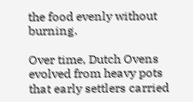the food evenly without burning.

Over time, Dutch Ovens evolved from heavy pots that early settlers carried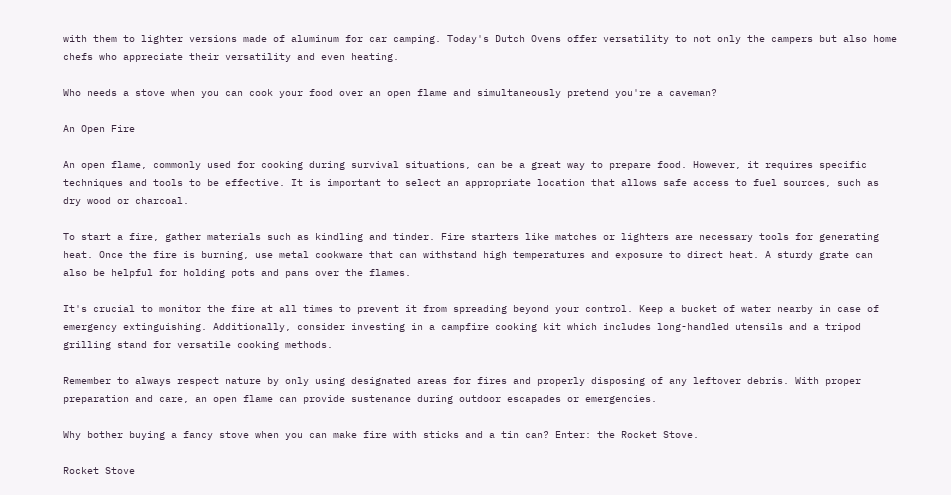with them to lighter versions made of aluminum for car camping. Today's Dutch Ovens offer versatility to not only the campers but also home chefs who appreciate their versatility and even heating.

Who needs a stove when you can cook your food over an open flame and simultaneously pretend you're a caveman?

An Open Fire

An open flame, commonly used for cooking during survival situations, can be a great way to prepare food. However, it requires specific techniques and tools to be effective. It is important to select an appropriate location that allows safe access to fuel sources, such as dry wood or charcoal.

To start a fire, gather materials such as kindling and tinder. Fire starters like matches or lighters are necessary tools for generating heat. Once the fire is burning, use metal cookware that can withstand high temperatures and exposure to direct heat. A sturdy grate can also be helpful for holding pots and pans over the flames.

It's crucial to monitor the fire at all times to prevent it from spreading beyond your control. Keep a bucket of water nearby in case of emergency extinguishing. Additionally, consider investing in a campfire cooking kit which includes long-handled utensils and a tripod grilling stand for versatile cooking methods.

Remember to always respect nature by only using designated areas for fires and properly disposing of any leftover debris. With proper preparation and care, an open flame can provide sustenance during outdoor escapades or emergencies.

Why bother buying a fancy stove when you can make fire with sticks and a tin can? Enter: the Rocket Stove.

Rocket Stove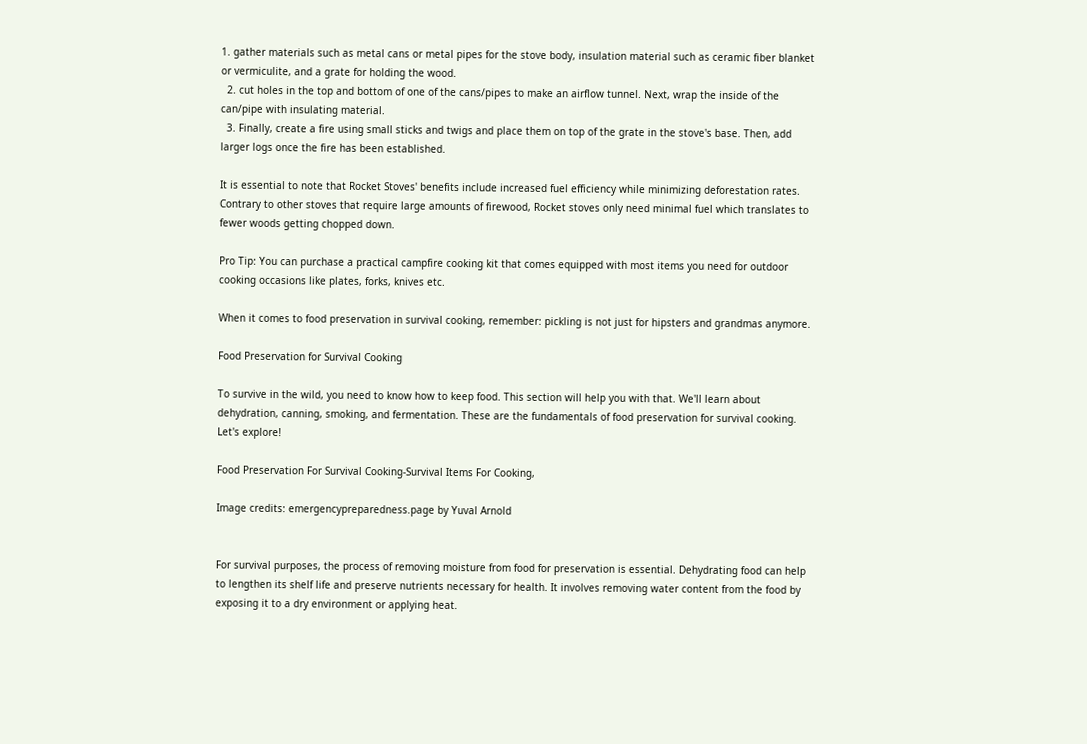1. gather materials such as metal cans or metal pipes for the stove body, insulation material such as ceramic fiber blanket or vermiculite, and a grate for holding the wood.
  2. cut holes in the top and bottom of one of the cans/pipes to make an airflow tunnel. Next, wrap the inside of the can/pipe with insulating material.
  3. Finally, create a fire using small sticks and twigs and place them on top of the grate in the stove's base. Then, add larger logs once the fire has been established.

It is essential to note that Rocket Stoves' benefits include increased fuel efficiency while minimizing deforestation rates. Contrary to other stoves that require large amounts of firewood, Rocket stoves only need minimal fuel which translates to fewer woods getting chopped down.

Pro Tip: You can purchase a practical campfire cooking kit that comes equipped with most items you need for outdoor cooking occasions like plates, forks, knives etc.

When it comes to food preservation in survival cooking, remember: pickling is not just for hipsters and grandmas anymore.

Food Preservation for Survival Cooking

To survive in the wild, you need to know how to keep food. This section will help you with that. We'll learn about dehydration, canning, smoking, and fermentation. These are the fundamentals of food preservation for survival cooking. Let's explore!

Food Preservation For Survival Cooking-Survival Items For Cooking,

Image credits: emergencypreparedness.page by Yuval Arnold


For survival purposes, the process of removing moisture from food for preservation is essential. Dehydrating food can help to lengthen its shelf life and preserve nutrients necessary for health. It involves removing water content from the food by exposing it to a dry environment or applying heat.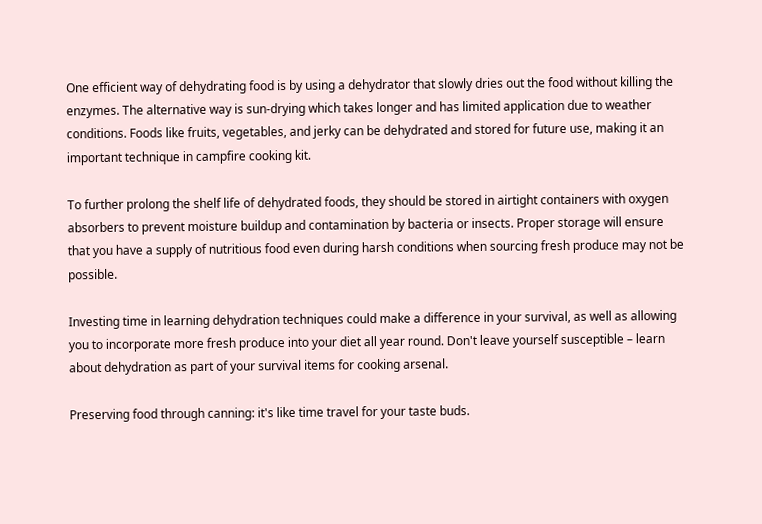One efficient way of dehydrating food is by using a dehydrator that slowly dries out the food without killing the enzymes. The alternative way is sun-drying which takes longer and has limited application due to weather conditions. Foods like fruits, vegetables, and jerky can be dehydrated and stored for future use, making it an important technique in campfire cooking kit.

To further prolong the shelf life of dehydrated foods, they should be stored in airtight containers with oxygen absorbers to prevent moisture buildup and contamination by bacteria or insects. Proper storage will ensure that you have a supply of nutritious food even during harsh conditions when sourcing fresh produce may not be possible.

Investing time in learning dehydration techniques could make a difference in your survival, as well as allowing you to incorporate more fresh produce into your diet all year round. Don't leave yourself susceptible – learn about dehydration as part of your survival items for cooking arsenal.

Preserving food through canning: it's like time travel for your taste buds.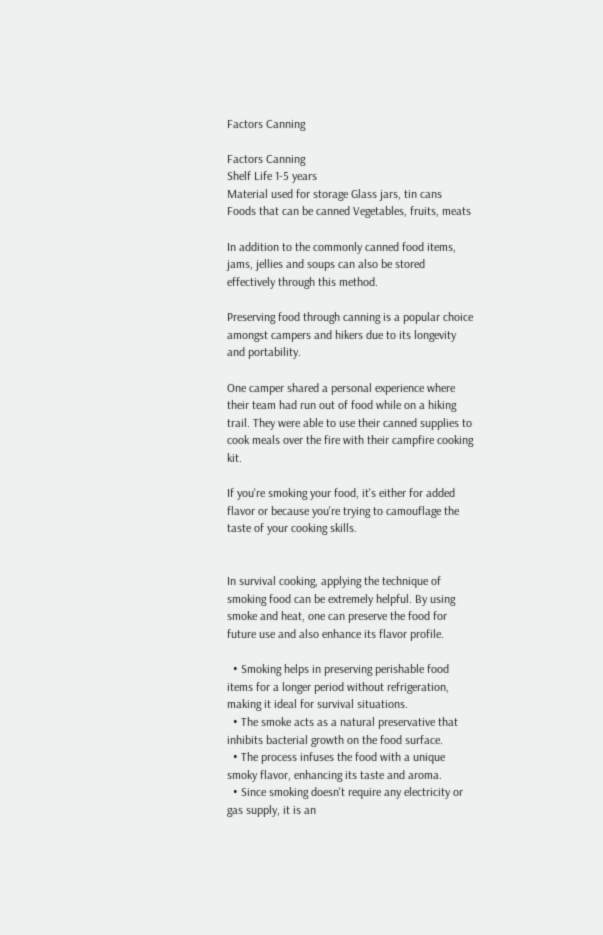Factors Canning

Factors Canning
Shelf Life 1-5 years
Material used for storage Glass jars, tin cans
Foods that can be canned Vegetables, fruits, meats

In addition to the commonly canned food items, jams, jellies and soups can also be stored effectively through this method.

Preserving food through canning is a popular choice amongst campers and hikers due to its longevity and portability.

One camper shared a personal experience where their team had run out of food while on a hiking trail. They were able to use their canned supplies to cook meals over the fire with their campfire cooking kit.

If you're smoking your food, it's either for added flavor or because you're trying to camouflage the taste of your cooking skills.


In survival cooking, applying the technique of smoking food can be extremely helpful. By using smoke and heat, one can preserve the food for future use and also enhance its flavor profile.

  • Smoking helps in preserving perishable food items for a longer period without refrigeration, making it ideal for survival situations.
  • The smoke acts as a natural preservative that inhibits bacterial growth on the food surface.
  • The process infuses the food with a unique smoky flavor, enhancing its taste and aroma.
  • Since smoking doesn't require any electricity or gas supply, it is an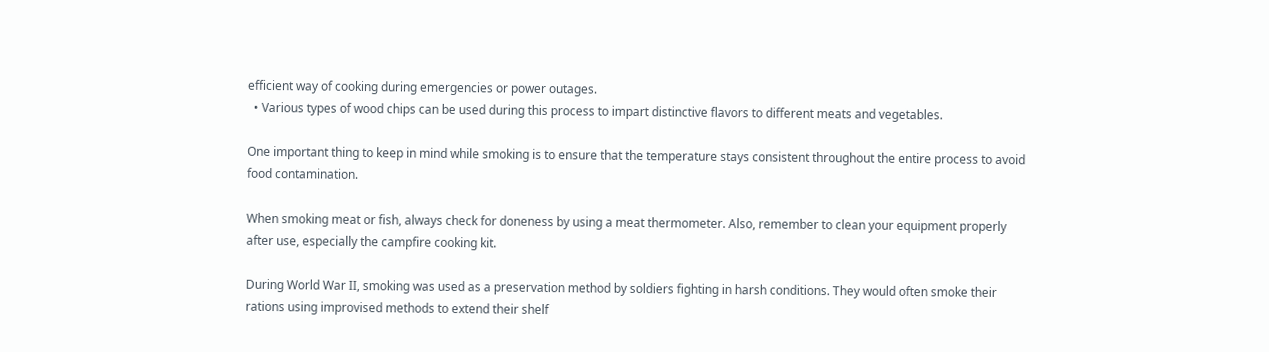efficient way of cooking during emergencies or power outages.
  • Various types of wood chips can be used during this process to impart distinctive flavors to different meats and vegetables.

One important thing to keep in mind while smoking is to ensure that the temperature stays consistent throughout the entire process to avoid food contamination.

When smoking meat or fish, always check for doneness by using a meat thermometer. Also, remember to clean your equipment properly after use, especially the campfire cooking kit.

During World War II, smoking was used as a preservation method by soldiers fighting in harsh conditions. They would often smoke their rations using improvised methods to extend their shelf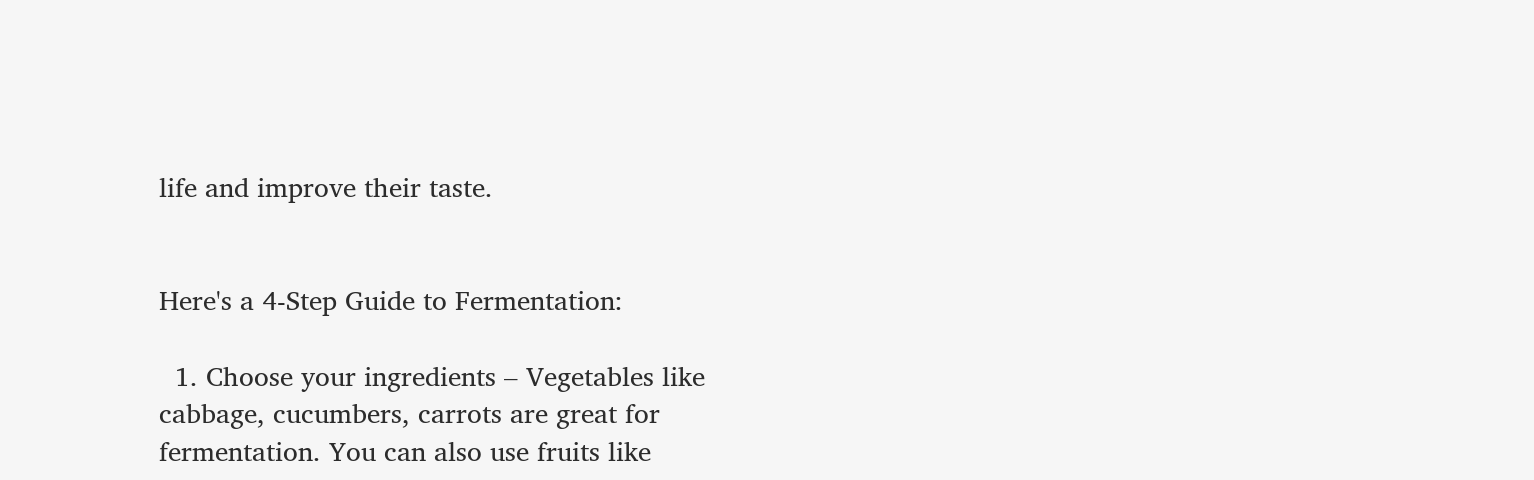life and improve their taste.


Here's a 4-Step Guide to Fermentation:

  1. Choose your ingredients – Vegetables like cabbage, cucumbers, carrots are great for fermentation. You can also use fruits like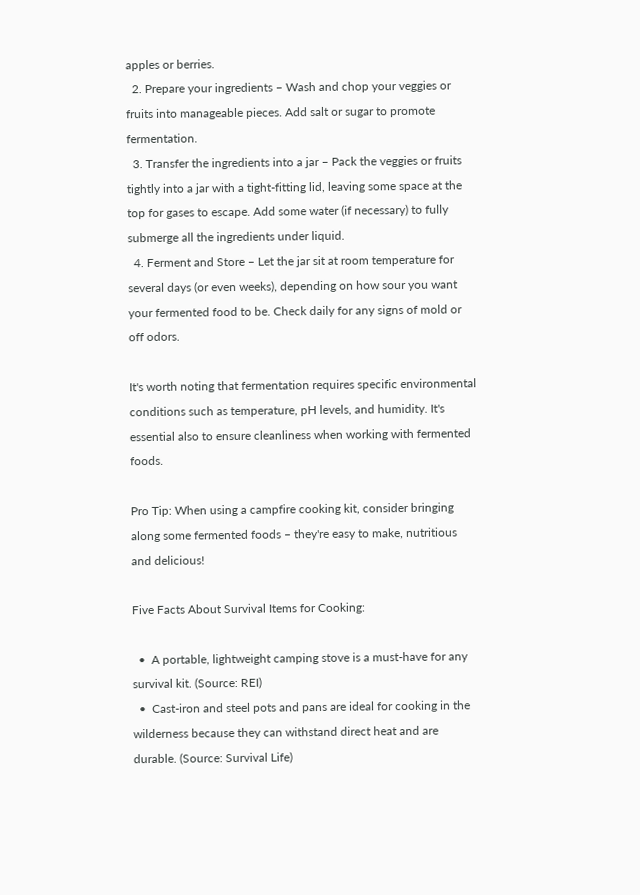apples or berries.
  2. Prepare your ingredients – Wash and chop your veggies or fruits into manageable pieces. Add salt or sugar to promote fermentation.
  3. Transfer the ingredients into a jar – Pack the veggies or fruits tightly into a jar with a tight-fitting lid, leaving some space at the top for gases to escape. Add some water (if necessary) to fully submerge all the ingredients under liquid.
  4. Ferment and Store – Let the jar sit at room temperature for several days (or even weeks), depending on how sour you want your fermented food to be. Check daily for any signs of mold or off odors.

It's worth noting that fermentation requires specific environmental conditions such as temperature, pH levels, and humidity. It's essential also to ensure cleanliness when working with fermented foods.

Pro Tip: When using a campfire cooking kit, consider bringing along some fermented foods – they're easy to make, nutritious and delicious!

Five Facts About Survival Items for Cooking:

  •  A portable, lightweight camping stove is a must-have for any survival kit. (Source: REI)
  •  Cast-iron and steel pots and pans are ideal for cooking in the wilderness because they can withstand direct heat and are durable. (Source: Survival Life)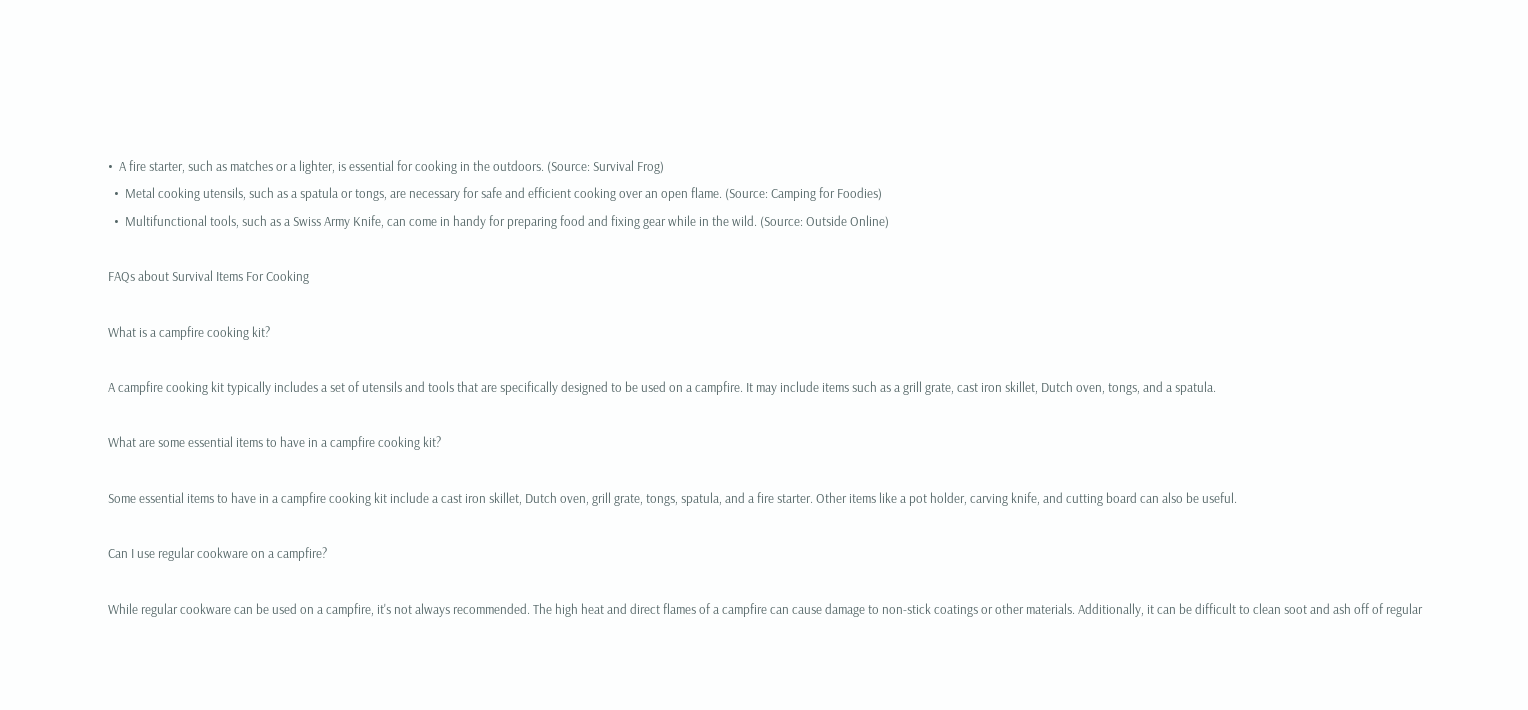•  A fire starter, such as matches or a lighter, is essential for cooking in the outdoors. (Source: Survival Frog)
  •  Metal cooking utensils, such as a spatula or tongs, are necessary for safe and efficient cooking over an open flame. (Source: Camping for Foodies)
  •  Multifunctional tools, such as a Swiss Army Knife, can come in handy for preparing food and fixing gear while in the wild. (Source: Outside Online)

FAQs about Survival Items For Cooking

What is a campfire cooking kit?

A campfire cooking kit typically includes a set of utensils and tools that are specifically designed to be used on a campfire. It may include items such as a grill grate, cast iron skillet, Dutch oven, tongs, and a spatula.

What are some essential items to have in a campfire cooking kit?

Some essential items to have in a campfire cooking kit include a cast iron skillet, Dutch oven, grill grate, tongs, spatula, and a fire starter. Other items like a pot holder, carving knife, and cutting board can also be useful.

Can I use regular cookware on a campfire?

While regular cookware can be used on a campfire, it's not always recommended. The high heat and direct flames of a campfire can cause damage to non-stick coatings or other materials. Additionally, it can be difficult to clean soot and ash off of regular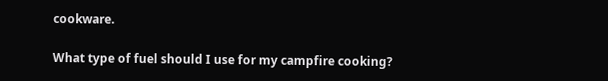cookware.

What type of fuel should I use for my campfire cooking?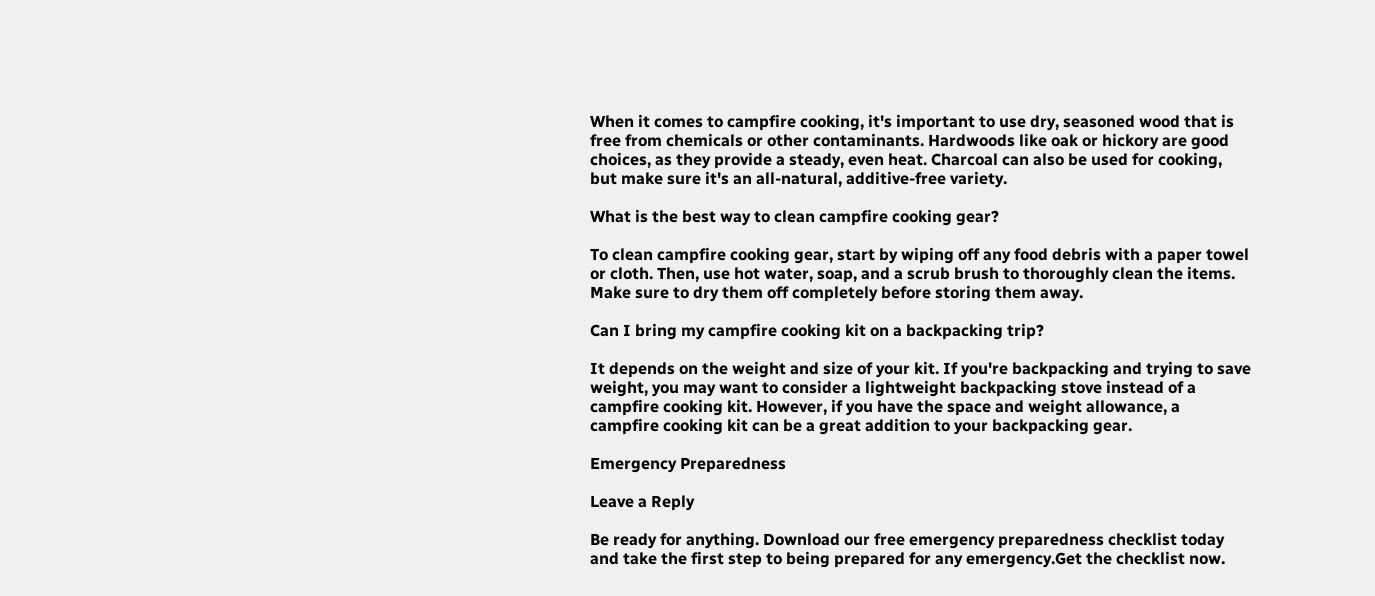When it comes to campfire cooking, it's important to use dry, seasoned wood that is free from chemicals or other contaminants. Hardwoods like oak or hickory are good choices, as they provide a steady, even heat. Charcoal can also be used for cooking, but make sure it's an all-natural, additive-free variety.

What is the best way to clean campfire cooking gear?

To clean campfire cooking gear, start by wiping off any food debris with a paper towel or cloth. Then, use hot water, soap, and a scrub brush to thoroughly clean the items. Make sure to dry them off completely before storing them away.

Can I bring my campfire cooking kit on a backpacking trip?

It depends on the weight and size of your kit. If you're backpacking and trying to save weight, you may want to consider a lightweight backpacking stove instead of a campfire cooking kit. However, if you have the space and weight allowance, a campfire cooking kit can be a great addition to your backpacking gear.

Emergency Preparedness

Leave a Reply

Be ready for anything. Download our free emergency preparedness checklist today and take the first step to being prepared for any emergency.Get the checklist now.